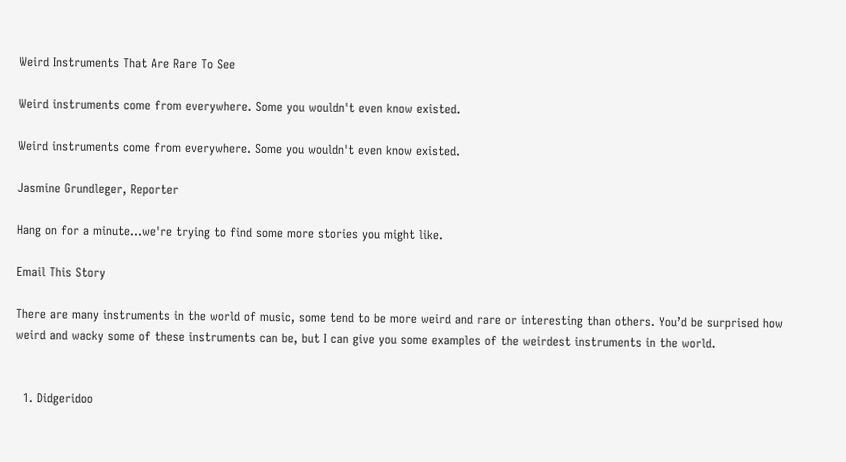Weird Instruments That Are Rare To See

Weird instruments come from everywhere. Some you wouldn't even know existed.

Weird instruments come from everywhere. Some you wouldn't even know existed.

Jasmine Grundleger, Reporter

Hang on for a minute...we're trying to find some more stories you might like.

Email This Story

There are many instruments in the world of music, some tend to be more weird and rare or interesting than others. You’d be surprised how weird and wacky some of these instruments can be, but I can give you some examples of the weirdest instruments in the world.


  1. Didgeridoo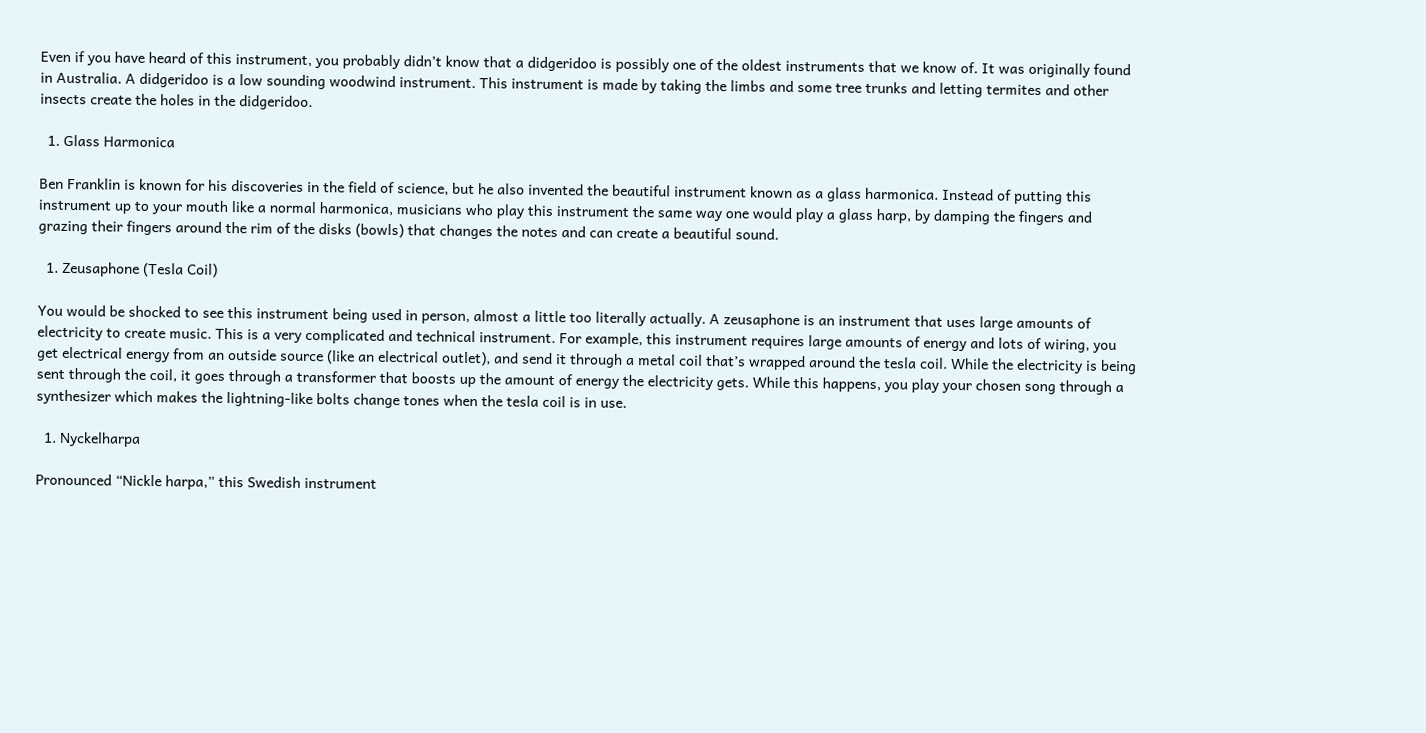Even if you have heard of this instrument, you probably didn’t know that a didgeridoo is possibly one of the oldest instruments that we know of. It was originally found in Australia. A didgeridoo is a low sounding woodwind instrument. This instrument is made by taking the limbs and some tree trunks and letting termites and other insects create the holes in the didgeridoo.

  1. Glass Harmonica

Ben Franklin is known for his discoveries in the field of science, but he also invented the beautiful instrument known as a glass harmonica. Instead of putting this instrument up to your mouth like a normal harmonica, musicians who play this instrument the same way one would play a glass harp, by damping the fingers and grazing their fingers around the rim of the disks (bowls) that changes the notes and can create a beautiful sound.

  1. Zeusaphone (Tesla Coil)

You would be shocked to see this instrument being used in person, almost a little too literally actually. A zeusaphone is an instrument that uses large amounts of electricity to create music. This is a very complicated and technical instrument. For example, this instrument requires large amounts of energy and lots of wiring, you get electrical energy from an outside source (like an electrical outlet), and send it through a metal coil that’s wrapped around the tesla coil. While the electricity is being sent through the coil, it goes through a transformer that boosts up the amount of energy the electricity gets. While this happens, you play your chosen song through a synthesizer which makes the lightning-like bolts change tones when the tesla coil is in use.

  1. Nyckelharpa

Pronounced “Nickle harpa,” this Swedish instrument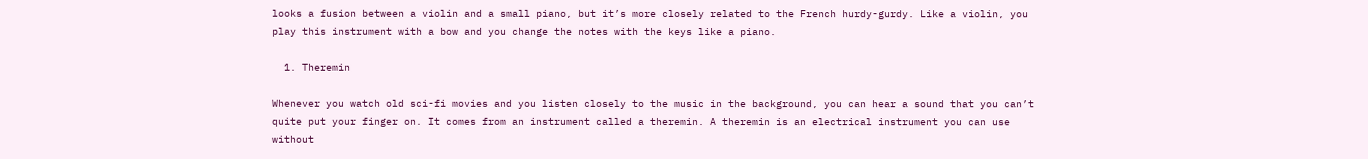looks a fusion between a violin and a small piano, but it’s more closely related to the French hurdy-gurdy. Like a violin, you play this instrument with a bow and you change the notes with the keys like a piano.

  1. Theremin

Whenever you watch old sci-fi movies and you listen closely to the music in the background, you can hear a sound that you can’t quite put your finger on. It comes from an instrument called a theremin. A theremin is an electrical instrument you can use without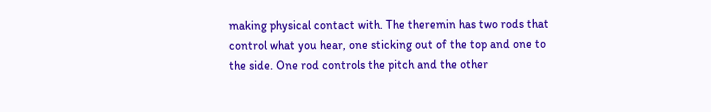making physical contact with. The theremin has two rods that control what you hear, one sticking out of the top and one to the side. One rod controls the pitch and the other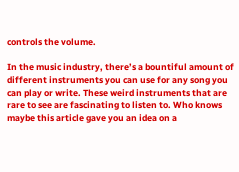controls the volume.

In the music industry, there’s a bountiful amount of different instruments you can use for any song you can play or write. These weird instruments that are rare to see are fascinating to listen to. Who knows maybe this article gave you an idea on a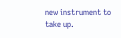new instrument to take up.